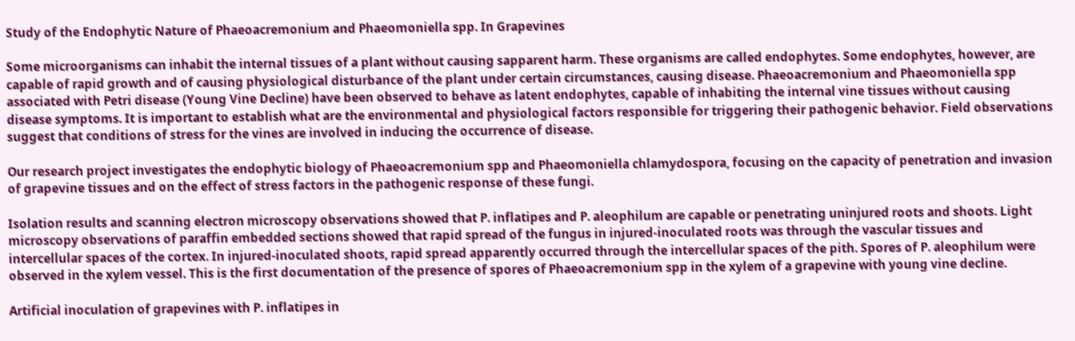Study of the Endophytic Nature of Phaeoacremonium and Phaeomoniella spp. In Grapevines

Some microorganisms can inhabit the internal tissues of a plant without causing sapparent harm. These organisms are called endophytes. Some endophytes, however, are capable of rapid growth and of causing physiological disturbance of the plant under certain circumstances, causing disease. Phaeoacremonium and Phaeomoniella spp associated with Petri disease (Young Vine Decline) have been observed to behave as latent endophytes, capable of inhabiting the internal vine tissues without causing disease symptoms. It is important to establish what are the environmental and physiological factors responsible for triggering their pathogenic behavior. Field observations suggest that conditions of stress for the vines are involved in inducing the occurrence of disease.

Our research project investigates the endophytic biology of Phaeoacremonium spp and Phaeomoniella chlamydospora, focusing on the capacity of penetration and invasion of grapevine tissues and on the effect of stress factors in the pathogenic response of these fungi.

Isolation results and scanning electron microscopy observations showed that P. inflatipes and P. aleophilum are capable or penetrating uninjured roots and shoots. Light microscopy observations of paraffin embedded sections showed that rapid spread of the fungus in injured-inoculated roots was through the vascular tissues and intercellular spaces of the cortex. In injured-inoculated shoots, rapid spread apparently occurred through the intercellular spaces of the pith. Spores of P. aleophilum were observed in the xylem vessel. This is the first documentation of the presence of spores of Phaeoacremonium spp in the xylem of a grapevine with young vine decline.

Artificial inoculation of grapevines with P. inflatipes in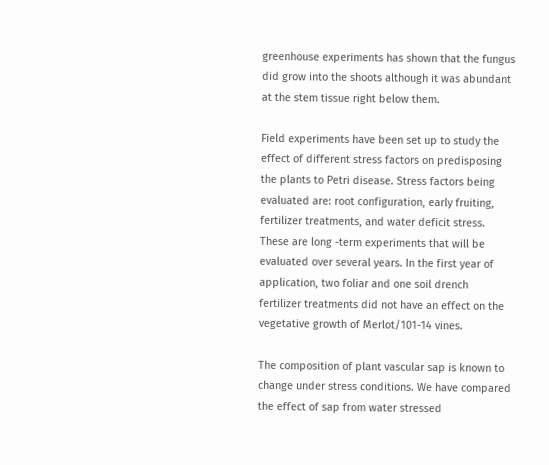greenhouse experiments has shown that the fungus did grow into the shoots although it was abundant at the stem tissue right below them.

Field experiments have been set up to study the effect of different stress factors on predisposing the plants to Petri disease. Stress factors being evaluated are: root configuration, early fruiting, fertilizer treatments, and water deficit stress. These are long -term experiments that will be evaluated over several years. In the first year of application, two foliar and one soil drench fertilizer treatments did not have an effect on the vegetative growth of Merlot/101-14 vines.

The composition of plant vascular sap is known to change under stress conditions. We have compared the effect of sap from water stressed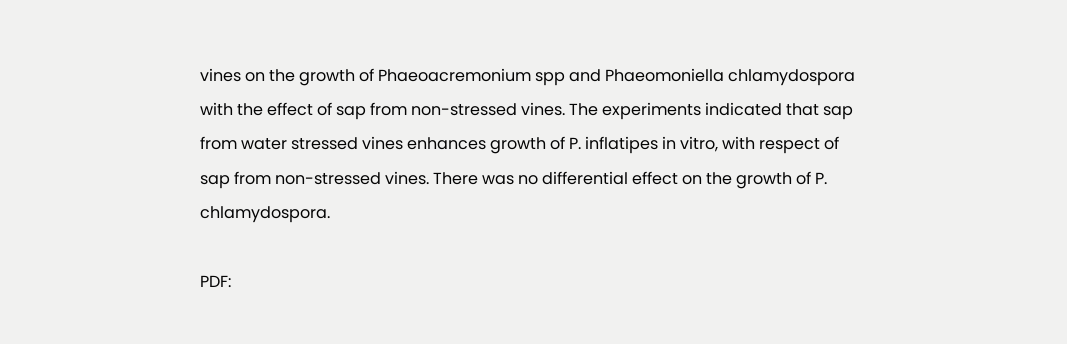vines on the growth of Phaeoacremonium spp and Phaeomoniella chlamydospora with the effect of sap from non-stressed vines. The experiments indicated that sap from water stressed vines enhances growth of P. inflatipes in vitro, with respect of sap from non-stressed vines. There was no differential effect on the growth of P. chlamydospora.

PDF: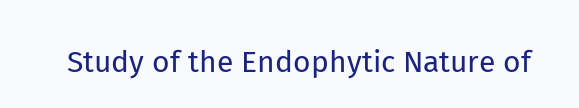Study of the Endophytic Nature of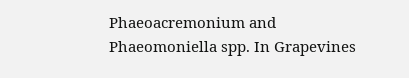Phaeoacremonium and Phaeomoniella spp. In Grapevines